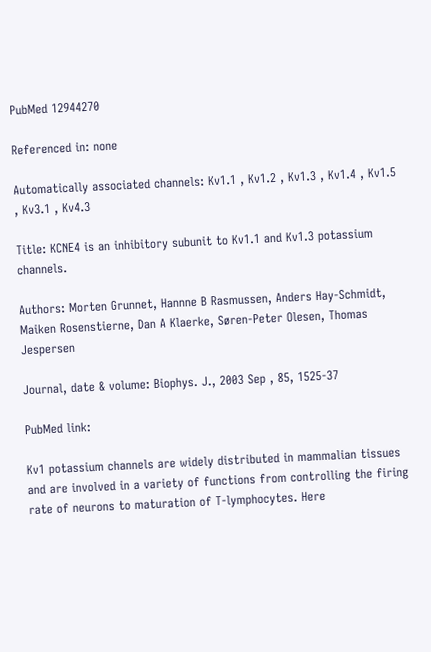PubMed 12944270

Referenced in: none

Automatically associated channels: Kv1.1 , Kv1.2 , Kv1.3 , Kv1.4 , Kv1.5 , Kv3.1 , Kv4.3

Title: KCNE4 is an inhibitory subunit to Kv1.1 and Kv1.3 potassium channels.

Authors: Morten Grunnet, Hannne B Rasmussen, Anders Hay-Schmidt, Maiken Rosenstierne, Dan A Klaerke, Søren-Peter Olesen, Thomas Jespersen

Journal, date & volume: Biophys. J., 2003 Sep , 85, 1525-37

PubMed link:

Kv1 potassium channels are widely distributed in mammalian tissues and are involved in a variety of functions from controlling the firing rate of neurons to maturation of T-lymphocytes. Here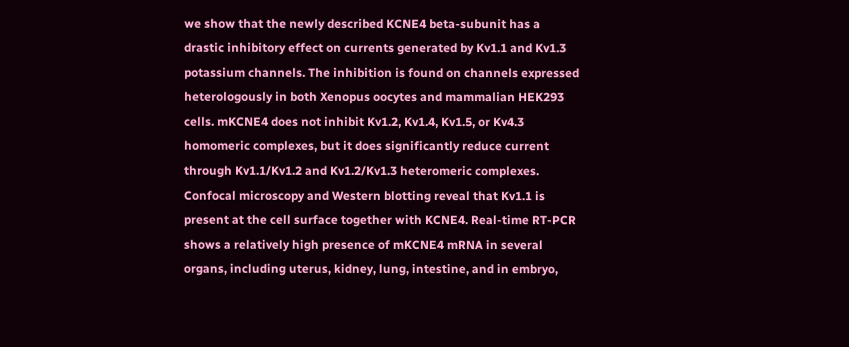we show that the newly described KCNE4 beta-subunit has a drastic inhibitory effect on currents generated by Kv1.1 and Kv1.3 potassium channels. The inhibition is found on channels expressed heterologously in both Xenopus oocytes and mammalian HEK293 cells. mKCNE4 does not inhibit Kv1.2, Kv1.4, Kv1.5, or Kv4.3 homomeric complexes, but it does significantly reduce current through Kv1.1/Kv1.2 and Kv1.2/Kv1.3 heteromeric complexes. Confocal microscopy and Western blotting reveal that Kv1.1 is present at the cell surface together with KCNE4. Real-time RT-PCR shows a relatively high presence of mKCNE4 mRNA in several organs, including uterus, kidney, lung, intestine, and in embryo,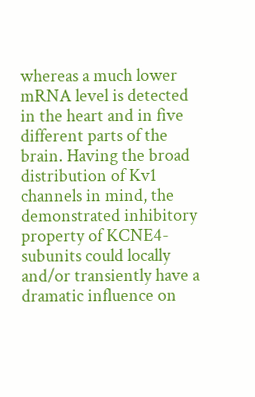whereas a much lower mRNA level is detected in the heart and in five different parts of the brain. Having the broad distribution of Kv1 channels in mind, the demonstrated inhibitory property of KCNE4-subunits could locally and/or transiently have a dramatic influence on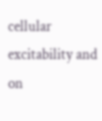cellular excitability and on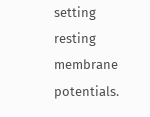setting resting membrane potentials.